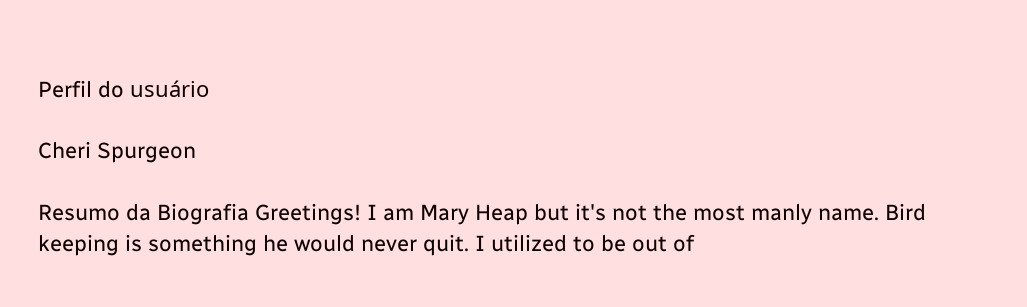Perfil do usuário

Cheri Spurgeon

Resumo da Biografia Greetings! I am Mary Heap but it's not the most manly name. Bird keeping is something he would never quit. I utilized to be out of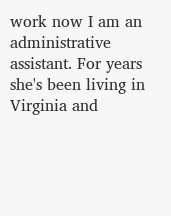work now I am an administrative assistant. For years she's been living in Virginia and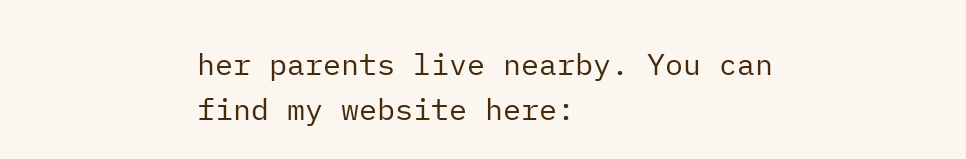her parents live nearby. You can find my website here: